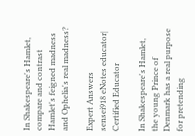In Shakespeare's Hamlet, compare and contrast Hamlet's feigned madness and Ophelia's real madness?

Expert Answers
sensei918 eNotes educator| Certified Educator

In Shakespeare's Hamlet, the young Prince of Denmark has a real purpose for pretending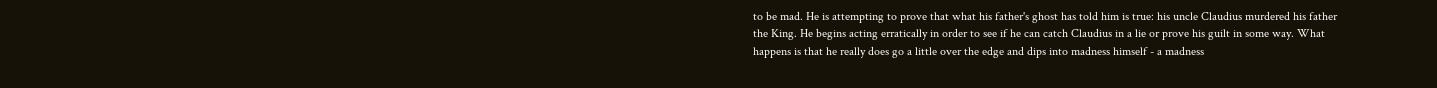to be mad. He is attempting to prove that what his father's ghost has told him is true: his uncle Claudius murdered his father the King. He begins acting erratically in order to see if he can catch Claudius in a lie or prove his guilt in some way. What happens is that he really does go a little over the edge and dips into madness himself - a madness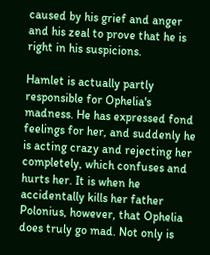caused by his grief and anger and his zeal to prove that he is right in his suspicions.

Hamlet is actually partly responsible for Ophelia's madness. He has expressed fond feelings for her, and suddenly he is acting crazy and rejecting her completely, which confuses and hurts her. It is when he accidentally kills her father Polonius, however, that Ophelia does truly go mad. Not only is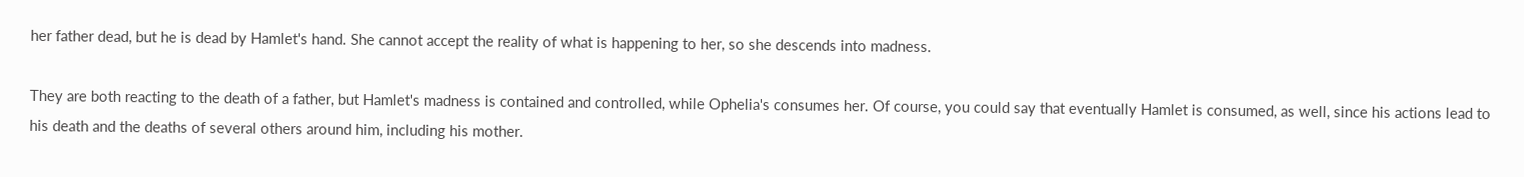her father dead, but he is dead by Hamlet's hand. She cannot accept the reality of what is happening to her, so she descends into madness.

They are both reacting to the death of a father, but Hamlet's madness is contained and controlled, while Ophelia's consumes her. Of course, you could say that eventually Hamlet is consumed, as well, since his actions lead to his death and the deaths of several others around him, including his mother.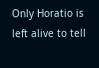Only Horatio is left alive to tell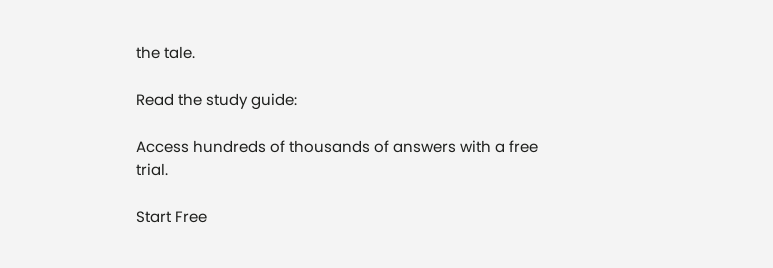the tale.

Read the study guide:

Access hundreds of thousands of answers with a free trial.

Start Free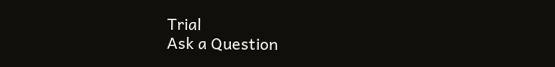Trial
Ask a Question